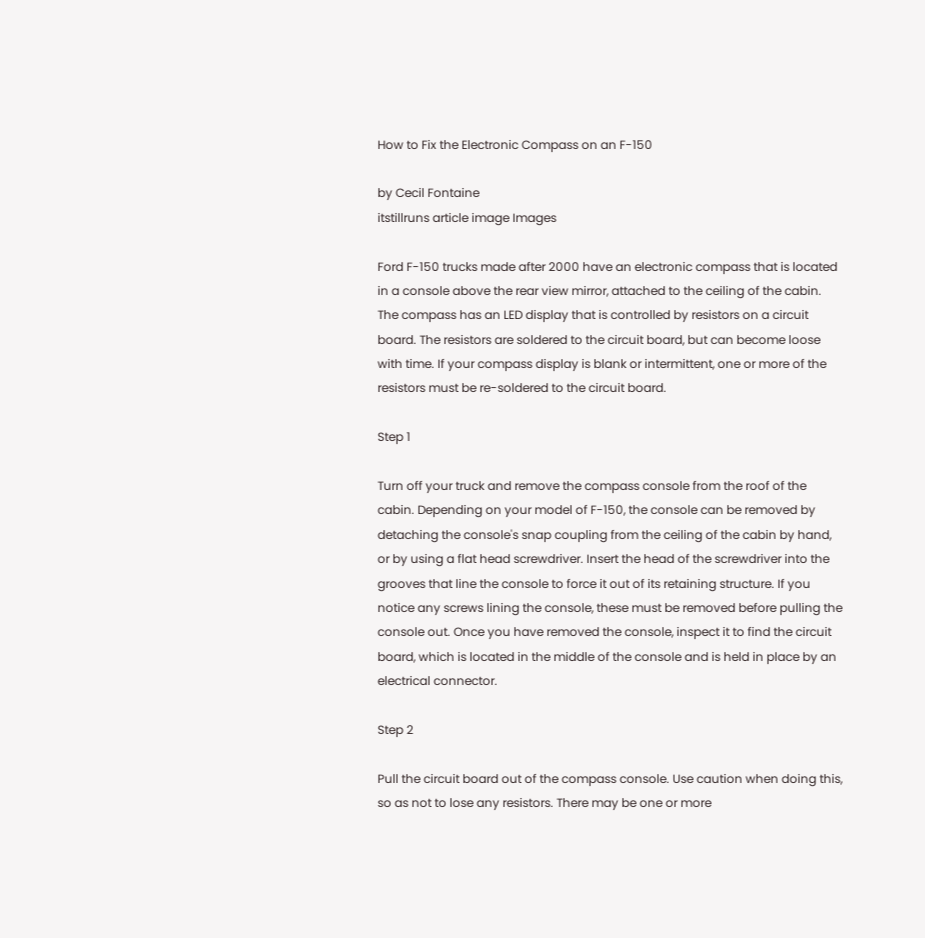How to Fix the Electronic Compass on an F-150

by Cecil Fontaine
itstillruns article image Images

Ford F-150 trucks made after 2000 have an electronic compass that is located in a console above the rear view mirror, attached to the ceiling of the cabin. The compass has an LED display that is controlled by resistors on a circuit board. The resistors are soldered to the circuit board, but can become loose with time. If your compass display is blank or intermittent, one or more of the resistors must be re-soldered to the circuit board.

Step 1

Turn off your truck and remove the compass console from the roof of the cabin. Depending on your model of F-150, the console can be removed by detaching the console's snap coupling from the ceiling of the cabin by hand, or by using a flat head screwdriver. Insert the head of the screwdriver into the grooves that line the console to force it out of its retaining structure. If you notice any screws lining the console, these must be removed before pulling the console out. Once you have removed the console, inspect it to find the circuit board, which is located in the middle of the console and is held in place by an electrical connector.

Step 2

Pull the circuit board out of the compass console. Use caution when doing this, so as not to lose any resistors. There may be one or more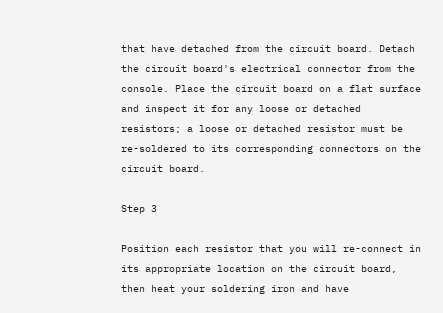that have detached from the circuit board. Detach the circuit board's electrical connector from the console. Place the circuit board on a flat surface and inspect it for any loose or detached resistors; a loose or detached resistor must be re-soldered to its corresponding connectors on the circuit board.

Step 3

Position each resistor that you will re-connect in its appropriate location on the circuit board, then heat your soldering iron and have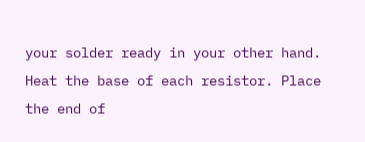your solder ready in your other hand. Heat the base of each resistor. Place the end of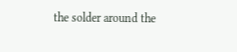the solder around the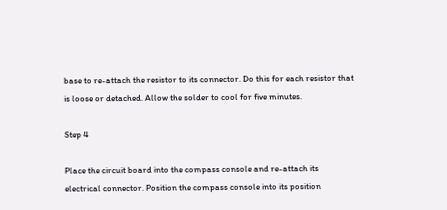base to re-attach the resistor to its connector. Do this for each resistor that is loose or detached. Allow the solder to cool for five minutes.

Step 4

Place the circuit board into the compass console and re-attach its electrical connector. Position the compass console into its position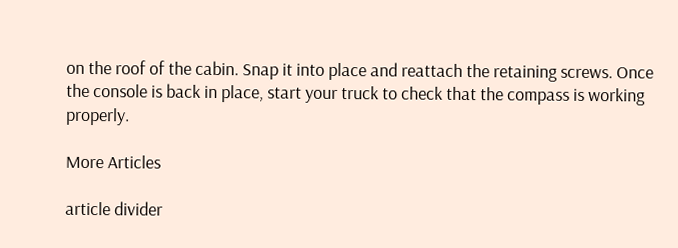on the roof of the cabin. Snap it into place and reattach the retaining screws. Once the console is back in place, start your truck to check that the compass is working properly.

More Articles

article divider